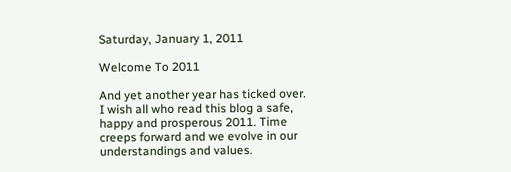Saturday, January 1, 2011

Welcome To 2011

And yet another year has ticked over. I wish all who read this blog a safe, happy and prosperous 2011. Time creeps forward and we evolve in our understandings and values.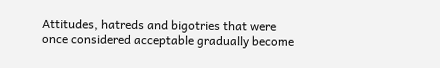Attitudes, hatreds and bigotries that were once considered acceptable gradually become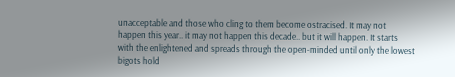unacceptable and those who cling to them become ostracised. It may not happen this year.. it may not happen this decade.. but it will happen. It starts with the enlightened and spreads through the open-minded until only the lowest bigots hold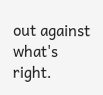out against what's right.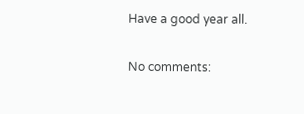Have a good year all.


No comments: